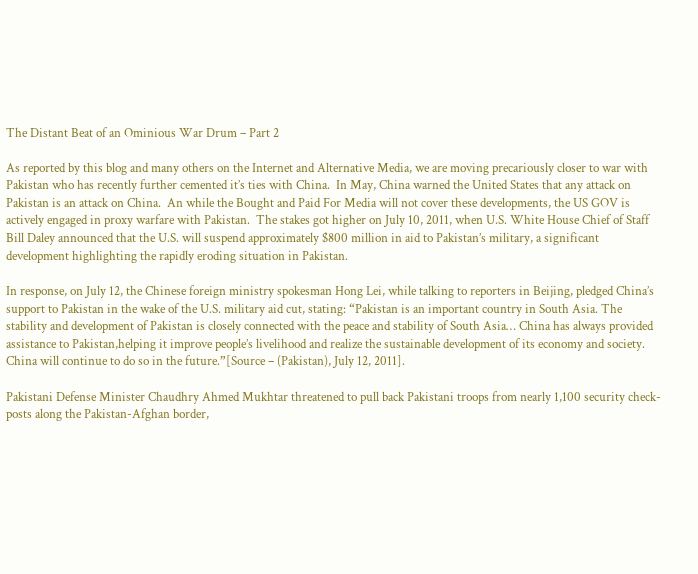The Distant Beat of an Ominious War Drum – Part 2

As reported by this blog and many others on the Internet and Alternative Media, we are moving precariously closer to war with Pakistan who has recently further cemented it’s ties with China.  In May, China warned the United States that any attack on Pakistan is an attack on China.  An while the Bought and Paid For Media will not cover these developments, the US GOV is actively engaged in proxy warfare with Pakistan.  The stakes got higher on July 10, 2011, when U.S. White House Chief of Staff Bill Daley announced that the U.S. will suspend approximately $800 million in aid to Pakistan’s military, a significant development highlighting the rapidly eroding situation in Pakistan.

In response, on July 12, the Chinese foreign ministry spokesman Hong Lei, while talking to reporters in Beijing, pledged China’s support to Pakistan in the wake of the U.S. military aid cut, stating: “Pakistan is an important country in South Asia. The stability and development of Pakistan is closely connected with the peace and stability of South Asia… China has always provided assistance to Pakistan,helping it improve people’s livelihood and realize the sustainable development of its economy and society. China will continue to do so in the future.”[Source – (Pakistan), July 12, 2011].

Pakistani Defense Minister Chaudhry Ahmed Mukhtar threatened to pull back Pakistani troops from nearly 1,100 security check-posts along the Pakistan-Afghan border,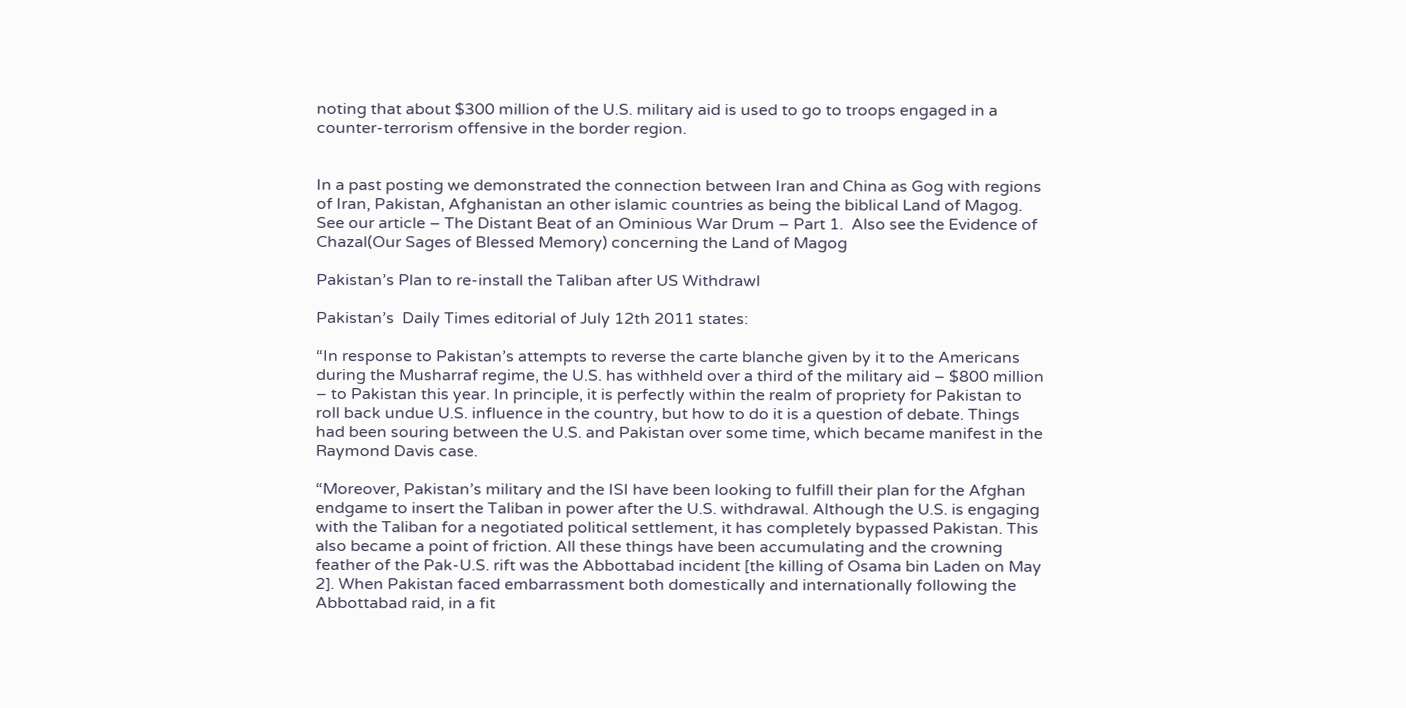noting that about $300 million of the U.S. military aid is used to go to troops engaged in a counter-terrorism offensive in the border region.


In a past posting we demonstrated the connection between Iran and China as Gog with regions of Iran, Pakistan, Afghanistan an other islamic countries as being the biblical Land of Magog.  See our article – The Distant Beat of an Ominious War Drum – Part 1.  Also see the Evidence of Chazal(Our Sages of Blessed Memory) concerning the Land of Magog

Pakistan’s Plan to re-install the Taliban after US Withdrawl

Pakistan’s  Daily Times editorial of July 12th 2011 states:

“In response to Pakistan’s attempts to reverse the carte blanche given by it to the Americans during the Musharraf regime, the U.S. has withheld over a third of the military aid – $800 million – to Pakistan this year. In principle, it is perfectly within the realm of propriety for Pakistan to roll back undue U.S. influence in the country, but how to do it is a question of debate. Things had been souring between the U.S. and Pakistan over some time, which became manifest in the Raymond Davis case.

“Moreover, Pakistan’s military and the ISI have been looking to fulfill their plan for the Afghan endgame to insert the Taliban in power after the U.S. withdrawal. Although the U.S. is engaging with the Taliban for a negotiated political settlement, it has completely bypassed Pakistan. This also became a point of friction. All these things have been accumulating and the crowning feather of the Pak-U.S. rift was the Abbottabad incident [the killing of Osama bin Laden on May 2]. When Pakistan faced embarrassment both domestically and internationally following the Abbottabad raid, in a fit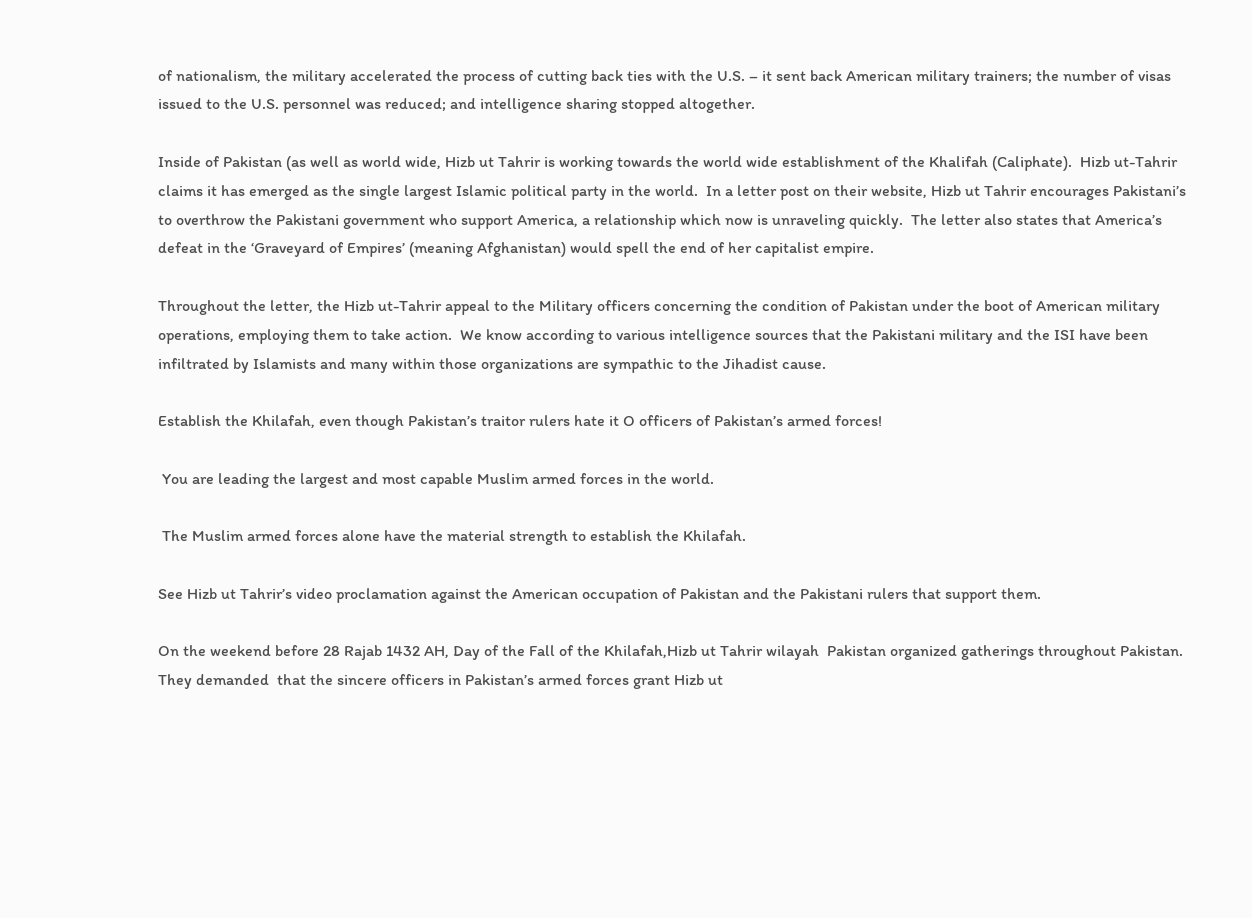of nationalism, the military accelerated the process of cutting back ties with the U.S. – it sent back American military trainers; the number of visas issued to the U.S. personnel was reduced; and intelligence sharing stopped altogether.

Inside of Pakistan (as well as world wide, Hizb ut Tahrir is working towards the world wide establishment of the Khalifah (Caliphate).  Hizb ut-Tahrir claims it has emerged as the single largest Islamic political party in the world.  In a letter post on their website, Hizb ut Tahrir encourages Pakistani’s to overthrow the Pakistani government who support America, a relationship which now is unraveling quickly.  The letter also states that America’s defeat in the ‘Graveyard of Empires’ (meaning Afghanistan) would spell the end of her capitalist empire.

Throughout the letter, the Hizb ut-Tahrir appeal to the Military officers concerning the condition of Pakistan under the boot of American military operations, employing them to take action.  We know according to various intelligence sources that the Pakistani military and the ISI have been infiltrated by Islamists and many within those organizations are sympathic to the Jihadist cause.

Establish the Khilafah, even though Pakistan’s traitor rulers hate it O officers of Pakistan’s armed forces!

 You are leading the largest and most capable Muslim armed forces in the world.

 The Muslim armed forces alone have the material strength to establish the Khilafah.

See Hizb ut Tahrir’s video proclamation against the American occupation of Pakistan and the Pakistani rulers that support them.

On the weekend before 28 Rajab 1432 AH, Day of the Fall of the Khilafah,Hizb ut Tahrir wilayah  Pakistan organized gatherings throughout Pakistan. They demanded  that the sincere officers in Pakistan’s armed forces grant Hizb ut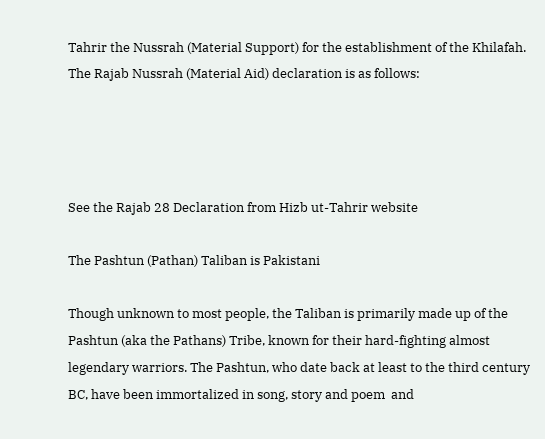Tahrir the Nussrah (Material Support) for the establishment of the Khilafah. The Rajab Nussrah (Material Aid) declaration is as follows:




See the Rajab 28 Declaration from Hizb ut-Tahrir website

The Pashtun (Pathan) Taliban is Pakistani

Though unknown to most people, the Taliban is primarily made up of the Pashtun (aka the Pathans) Tribe, known for their hard-fighting almost legendary warriors. The Pashtun, who date back at least to the third century BC, have been immortalized in song, story and poem  and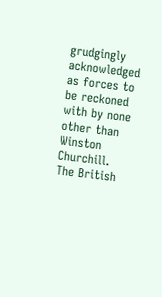grudgingly acknowledged as forces to be reckoned with by none other than Winston Churchill.  The British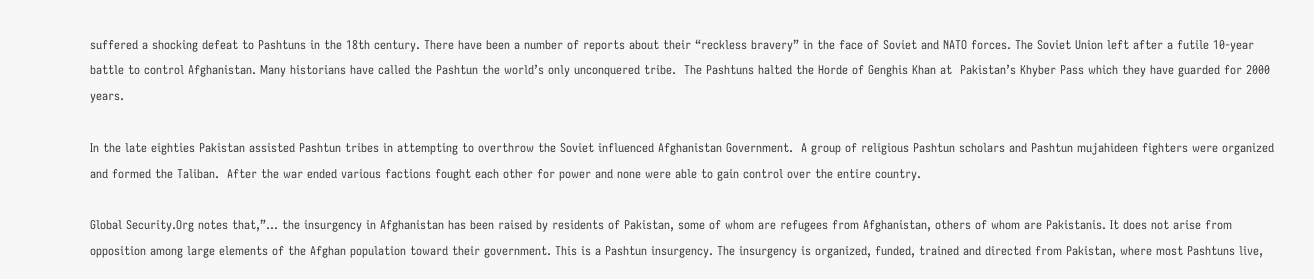suffered a shocking defeat to Pashtuns in the 18th century. There have been a number of reports about their “reckless bravery” in the face of Soviet and NATO forces. The Soviet Union left after a futile 10-year battle to control Afghanistan. Many historians have called the Pashtun the world’s only unconquered tribe.  The Pashtuns halted the Horde of Genghis Khan at  Pakistan’s Khyber Pass which they have guarded for 2000 years.

In the late eighties Pakistan assisted Pashtun tribes in attempting to overthrow the Soviet influenced Afghanistan Government.  A group of religious Pashtun scholars and Pashtun mujahideen fighters were organized and formed the Taliban.  After the war ended various factions fought each other for power and none were able to gain control over the entire country.

Global Security.Org notes that,”… the insurgency in Afghanistan has been raised by residents of Pakistan, some of whom are refugees from Afghanistan, others of whom are Pakistanis. It does not arise from opposition among large elements of the Afghan population toward their government. This is a Pashtun insurgency. The insurgency is organized, funded, trained and directed from Pakistan, where most Pashtuns live,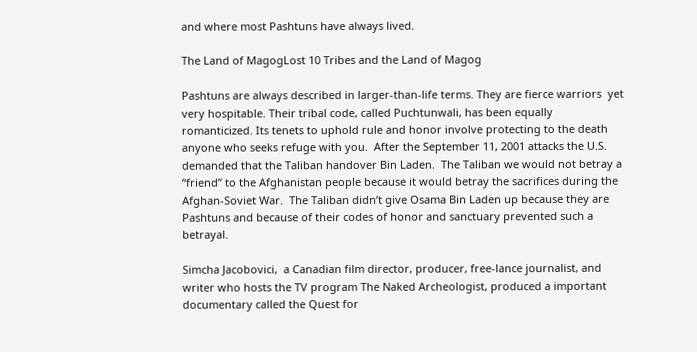and where most Pashtuns have always lived.

The Land of MagogLost 10 Tribes and the Land of Magog

Pashtuns are always described in larger-than-life terms. They are fierce warriors  yet very hospitable. Their tribal code, called Puchtunwali, has been equally romanticized. Its tenets to uphold rule and honor involve protecting to the death anyone who seeks refuge with you.  After the September 11, 2001 attacks the U.S. demanded that the Taliban handover Bin Laden.  The Taliban we would not betray a “friend” to the Afghanistan people because it would betray the sacrifices during the Afghan-Soviet War.  The Taliban didn’t give Osama Bin Laden up because they are Pashtuns and because of their codes of honor and sanctuary prevented such a betrayal.

Simcha Jacobovici,  a Canadian film director, producer, free-lance journalist, and writer who hosts the TV program The Naked Archeologist, produced a important documentary called the Quest for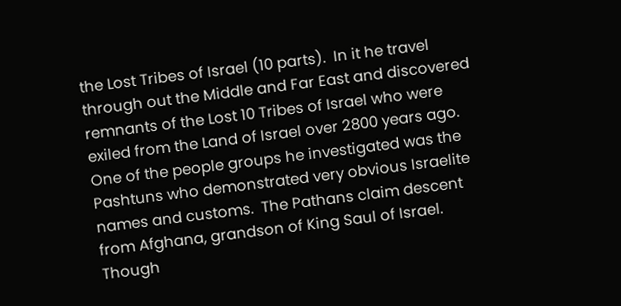the Lost Tribes of Israel (10 parts).  In it he travel through out the Middle and Far East and discovered remnants of the Lost 10 Tribes of Israel who were exiled from the Land of Israel over 2800 years ago.  One of the people groups he investigated was the Pashtuns who demonstrated very obvious Israelite names and customs.  The Pathans claim descent from Afghana, grandson of King Saul of Israel.  Though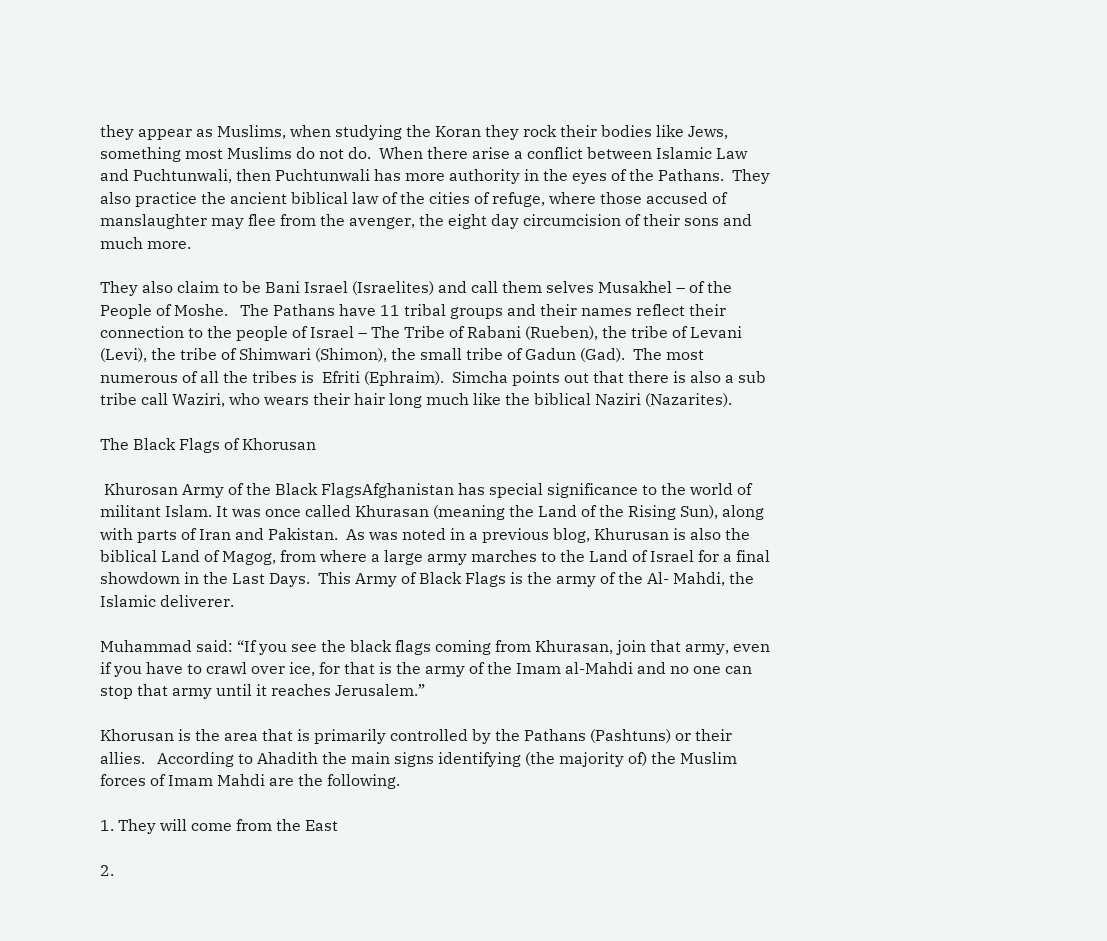they appear as Muslims, when studying the Koran they rock their bodies like Jews, something most Muslims do not do.  When there arise a conflict between Islamic Law and Puchtunwali, then Puchtunwali has more authority in the eyes of the Pathans.  They also practice the ancient biblical law of the cities of refuge, where those accused of manslaughter may flee from the avenger, the eight day circumcision of their sons and much more.

They also claim to be Bani Israel (Israelites) and call them selves Musakhel – of the People of Moshe.   The Pathans have 11 tribal groups and their names reflect their connection to the people of Israel – The Tribe of Rabani (Rueben), the tribe of Levani (Levi), the tribe of Shimwari (Shimon), the small tribe of Gadun (Gad).  The most numerous of all the tribes is  Efriti (Ephraim).  Simcha points out that there is also a sub tribe call Waziri, who wears their hair long much like the biblical Naziri (Nazarites).

The Black Flags of Khorusan

 Khurosan Army of the Black FlagsAfghanistan has special significance to the world of militant Islam. It was once called Khurasan (meaning the Land of the Rising Sun), along with parts of Iran and Pakistan.  As was noted in a previous blog, Khurusan is also the biblical Land of Magog, from where a large army marches to the Land of Israel for a final showdown in the Last Days.  This Army of Black Flags is the army of the Al- Mahdi, the Islamic deliverer.

Muhammad said: “If you see the black flags coming from Khurasan, join that army, even if you have to crawl over ice, for that is the army of the Imam al-Mahdi and no one can stop that army until it reaches Jerusalem.”

Khorusan is the area that is primarily controlled by the Pathans (Pashtuns) or their allies.   According to Ahadith the main signs identifying (the majority of) the Muslim forces of Imam Mahdi are the following.

1. They will come from the East

2.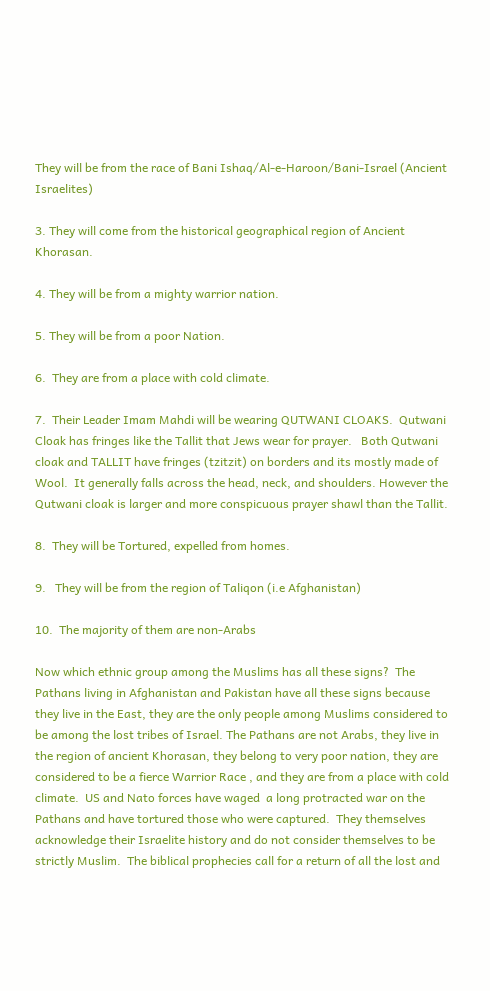They will be from the race of Bani Ishaq/Al-e-Haroon/Bani-Israel (Ancient Israelites)

3. They will come from the historical geographical region of Ancient Khorasan.

4. They will be from a mighty warrior nation.

5. They will be from a poor Nation.

6.  They are from a place with cold climate.

7.  Their Leader Imam Mahdi will be wearing QUTWANI CLOAKS.  Qutwani Cloak has fringes like the Tallit that Jews wear for prayer.   Both Qutwani cloak and TALLIT have fringes (tzitzit) on borders and its mostly made of Wool.  It generally falls across the head, neck, and shoulders. However the Qutwani cloak is larger and more conspicuous prayer shawl than the Tallit.

8.  They will be Tortured, expelled from homes.

9.   They will be from the region of Taliqon (i.e Afghanistan)

10.  The majority of them are non-Arabs

Now which ethnic group among the Muslims has all these signs?  The Pathans living in Afghanistan and Pakistan have all these signs because they live in the East, they are the only people among Muslims considered to be among the lost tribes of Israel. The Pathans are not Arabs, they live in the region of ancient Khorasan, they belong to very poor nation, they are considered to be a fierce Warrior Race , and they are from a place with cold climate.  US and Nato forces have waged  a long protracted war on the Pathans and have tortured those who were captured.  They themselves acknowledge their Israelite history and do not consider themselves to be strictly Muslim.  The biblical prophecies call for a return of all the lost and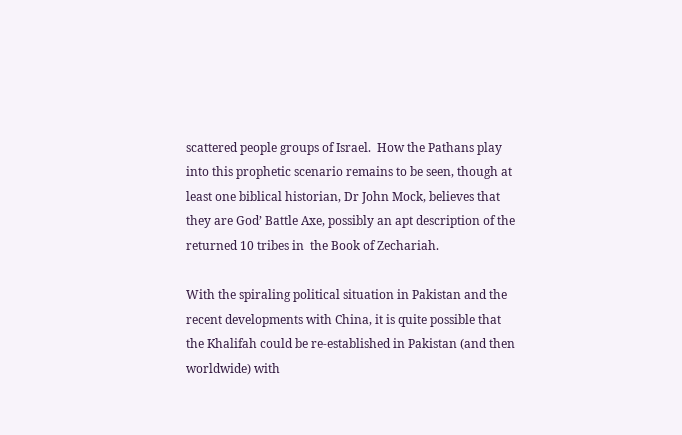scattered people groups of Israel.  How the Pathans play into this prophetic scenario remains to be seen, though at least one biblical historian, Dr John Mock, believes that they are God’ Battle Axe, possibly an apt description of the returned 10 tribes in  the Book of Zechariah.

With the spiraling political situation in Pakistan and the recent developments with China, it is quite possible that the Khalifah could be re-established in Pakistan (and then worldwide) with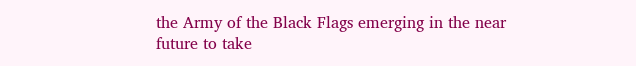the Army of the Black Flags emerging in the near future to take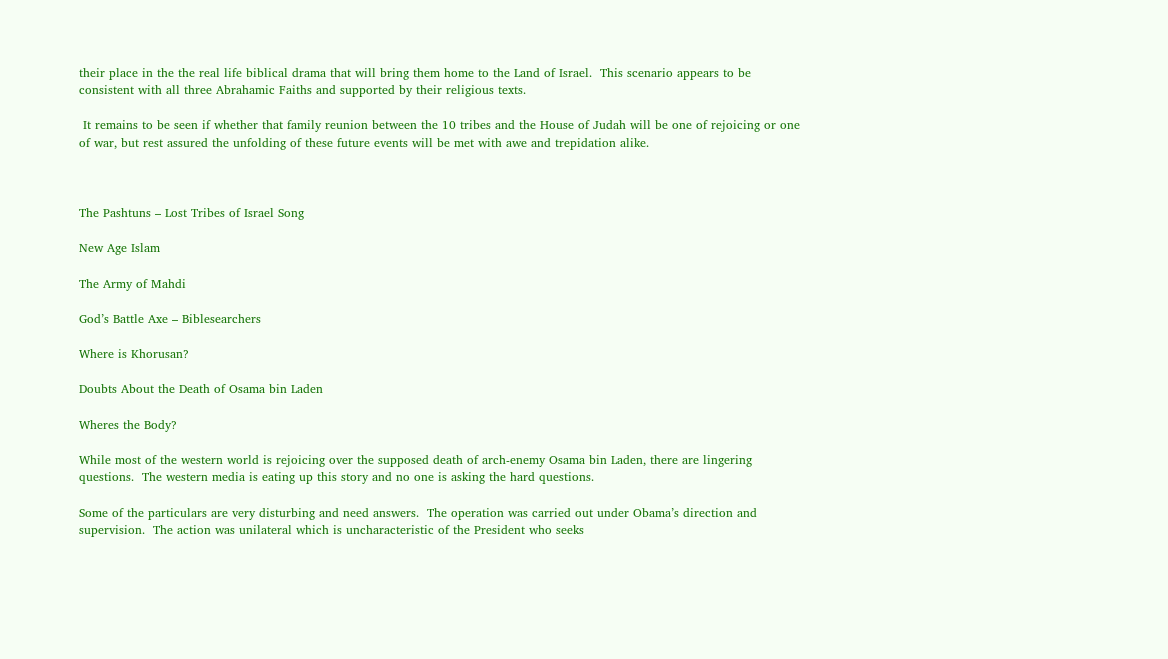their place in the the real life biblical drama that will bring them home to the Land of Israel.  This scenario appears to be consistent with all three Abrahamic Faiths and supported by their religious texts.

 It remains to be seen if whether that family reunion between the 10 tribes and the House of Judah will be one of rejoicing or one of war, but rest assured the unfolding of these future events will be met with awe and trepidation alike.



The Pashtuns – Lost Tribes of Israel Song

New Age Islam

The Army of Mahdi

God’s Battle Axe – Biblesearchers

Where is Khorusan?

Doubts About the Death of Osama bin Laden

Wheres the Body?

While most of the western world is rejoicing over the supposed death of arch-enemy Osama bin Laden, there are lingering questions.  The western media is eating up this story and no one is asking the hard questions.

Some of the particulars are very disturbing and need answers.  The operation was carried out under Obama’s direction and supervision.  The action was unilateral which is uncharacteristic of the President who seeks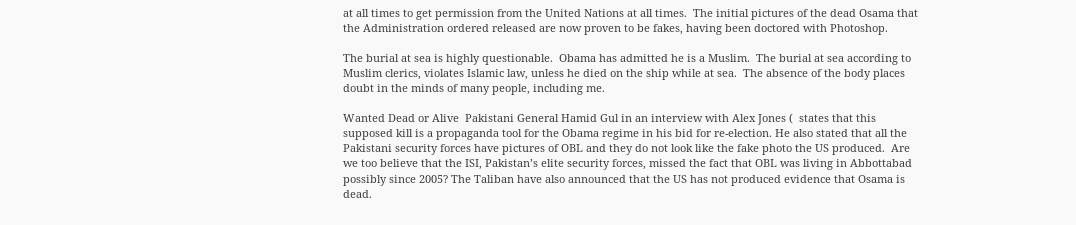at all times to get permission from the United Nations at all times.  The initial pictures of the dead Osama that the Administration ordered released are now proven to be fakes, having been doctored with Photoshop.

The burial at sea is highly questionable.  Obama has admitted he is a Muslim.  The burial at sea according to Muslim clerics, violates Islamic law, unless he died on the ship while at sea.  The absence of the body places doubt in the minds of many people, including me.

Wanted Dead or Alive  Pakistani General Hamid Gul in an interview with Alex Jones (  states that this supposed kill is a propaganda tool for the Obama regime in his bid for re-election. He also stated that all the Pakistani security forces have pictures of OBL and they do not look like the fake photo the US produced.  Are we too believe that the ISI, Pakistan’s elite security forces, missed the fact that OBL was living in Abbottabad possibly since 2005? The Taliban have also announced that the US has not produced evidence that Osama is dead.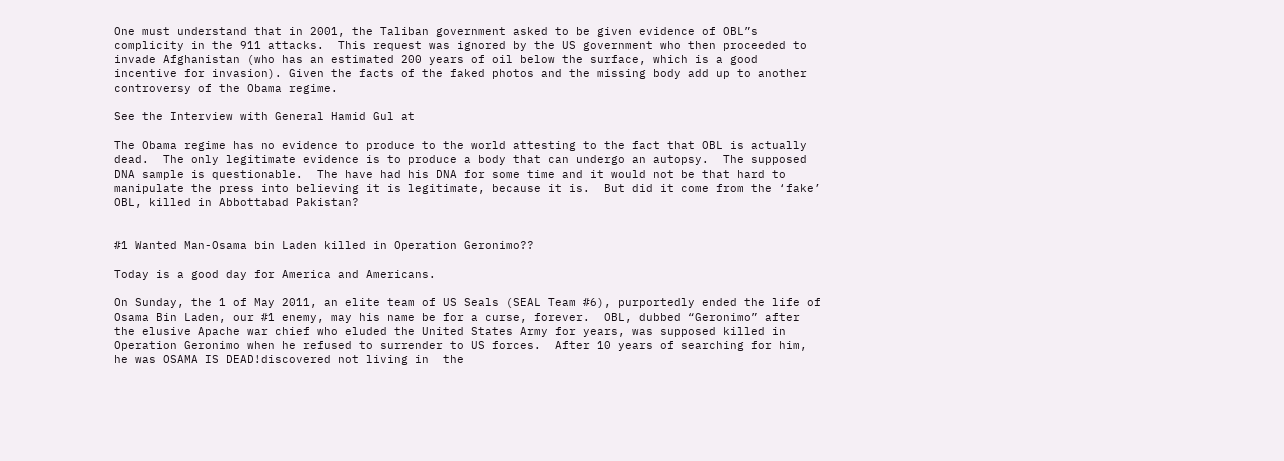One must understand that in 2001, the Taliban government asked to be given evidence of OBL”s complicity in the 911 attacks.  This request was ignored by the US government who then proceeded to invade Afghanistan (who has an estimated 200 years of oil below the surface, which is a good incentive for invasion). Given the facts of the faked photos and the missing body add up to another controversy of the Obama regime.

See the Interview with General Hamid Gul at

The Obama regime has no evidence to produce to the world attesting to the fact that OBL is actually dead.  The only legitimate evidence is to produce a body that can undergo an autopsy.  The supposed DNA sample is questionable.  The have had his DNA for some time and it would not be that hard to manipulate the press into believing it is legitimate, because it is.  But did it come from the ‘fake’ OBL, killed in Abbottabad Pakistan?


#1 Wanted Man-Osama bin Laden killed in Operation Geronimo??

Today is a good day for America and Americans.

On Sunday, the 1 of May 2011, an elite team of US Seals (SEAL Team #6), purportedly ended the life of Osama Bin Laden, our #1 enemy, may his name be for a curse, forever.  OBL, dubbed “Geronimo” after the elusive Apache war chief who eluded the United States Army for years, was supposed killed in Operation Geronimo when he refused to surrender to US forces.  After 10 years of searching for him, he was OSAMA IS DEAD!discovered not living in  the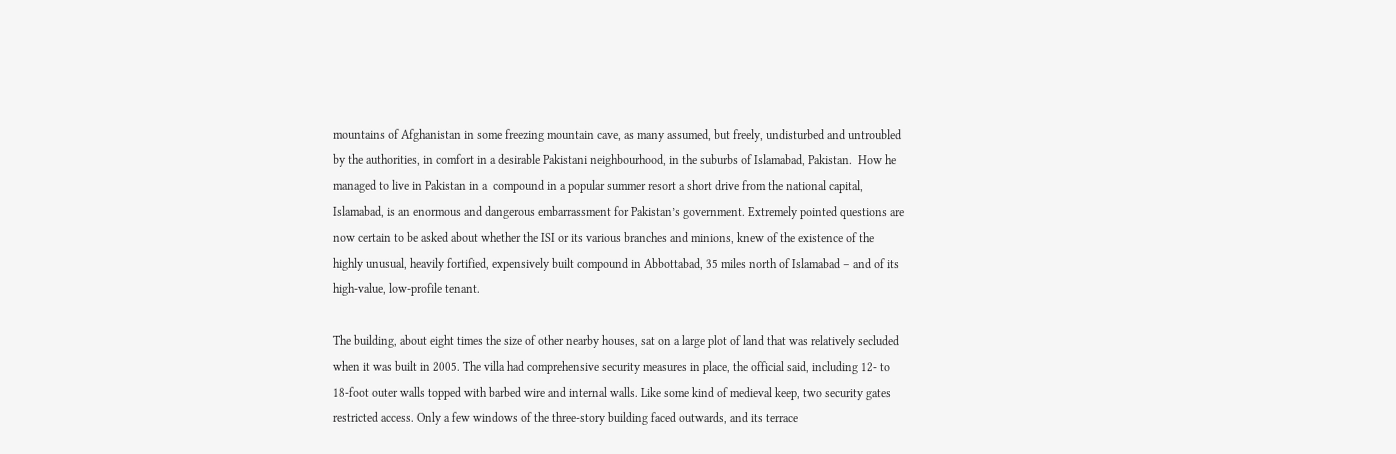mountains of Afghanistan in some freezing mountain cave, as many assumed, but freely, undisturbed and untroubled by the authorities, in comfort in a desirable Pakistani neighbourhood, in the suburbs of Islamabad, Pakistan.  How he managed to live in Pakistan in a  compound in a popular summer resort a short drive from the national capital, Islamabad, is an enormous and dangerous embarrassment for Pakistan’s government. Extremely pointed questions are now certain to be asked about whether the ISI or its various branches and minions, knew of the existence of the highly unusual, heavily fortified, expensively built compound in Abbottabad, 35 miles north of Islamabad – and of its high-value, low-profile tenant.

The building, about eight times the size of other nearby houses, sat on a large plot of land that was relatively secluded when it was built in 2005. The villa had comprehensive security measures in place, the official said, including 12- to 18-foot outer walls topped with barbed wire and internal walls. Like some kind of medieval keep, two security gates restricted access. Only a few windows of the three-story building faced outwards, and its terrace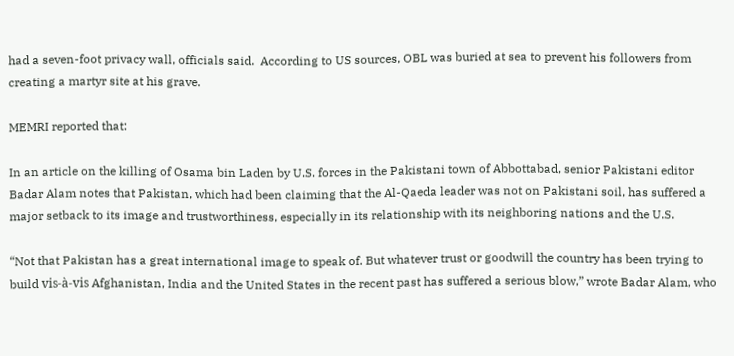had a seven-foot privacy wall, officials said.  According to US sources, OBL was buried at sea to prevent his followers from creating a martyr site at his grave.

MEMRI reported that:

In an article on the killing of Osama bin Laden by U.S. forces in the Pakistani town of Abbottabad, senior Pakistani editor Badar Alam notes that Pakistan, which had been claiming that the Al-Qaeda leader was not on Pakistani soil, has suffered a major setback to its image and trustworthiness, especially in its relationship with its neighboring nations and the U.S.

“Not that Pakistan has a great international image to speak of. But whatever trust or goodwill the country has been trying to build vis-à-vis Afghanistan, India and the United States in the recent past has suffered a serious blow,” wrote Badar Alam, who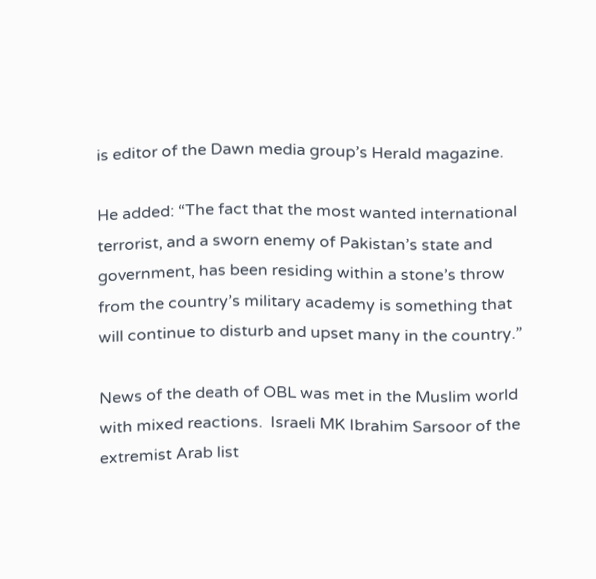is editor of the Dawn media group’s Herald magazine.

He added: “The fact that the most wanted international terrorist, and a sworn enemy of Pakistan’s state and government, has been residing within a stone’s throw from the country’s military academy is something that will continue to disturb and upset many in the country.”

News of the death of OBL was met in the Muslim world with mixed reactions.  Israeli MK Ibrahim Sarsoor of the extremist Arab list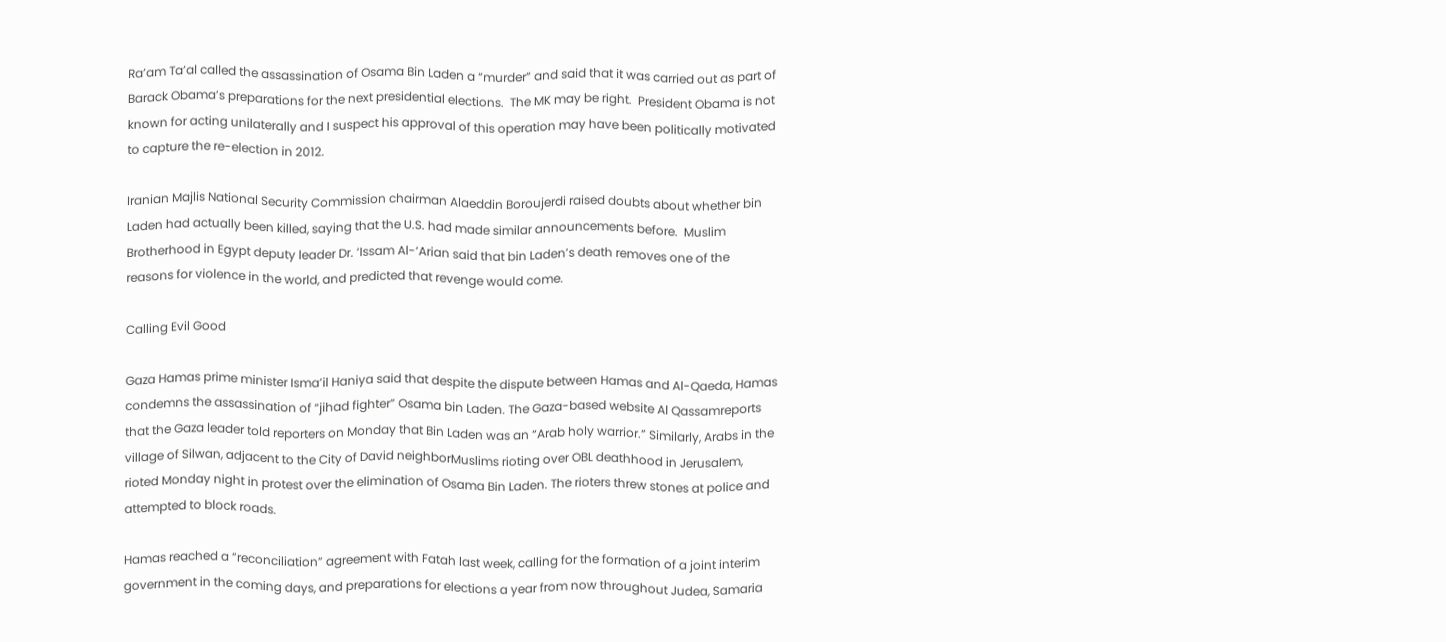Ra’am Ta’al called the assassination of Osama Bin Laden a “murder” and said that it was carried out as part of Barack Obama’s preparations for the next presidential elections.  The MK may be right.  President Obama is not known for acting unilaterally and I suspect his approval of this operation may have been politically motivated to capture the re-election in 2012.

Iranian Majlis National Security Commission chairman Alaeddin Boroujerdi raised doubts about whether bin Laden had actually been killed, saying that the U.S. had made similar announcements before.  Muslim Brotherhood in Egypt deputy leader Dr. ‘Issam Al-‘Arian said that bin Laden’s death removes one of the reasons for violence in the world, and predicted that revenge would come.

Calling Evil Good

Gaza Hamas prime minister Isma’il Haniya said that despite the dispute between Hamas and Al-Qaeda, Hamas condemns the assassination of “jihad fighter” Osama bin Laden. The Gaza-based website Al Qassamreports that the Gaza leader told reporters on Monday that Bin Laden was an “Arab holy warrior.” Similarly, Arabs in the village of Silwan, adjacent to the City of David neighborMuslims rioting over OBL deathhood in Jerusalem, rioted Monday night in protest over the elimination of Osama Bin Laden. The rioters threw stones at police and attempted to block roads.

Hamas reached a “reconciliation” agreement with Fatah last week, calling for the formation of a joint interim government in the coming days, and preparations for elections a year from now throughout Judea, Samaria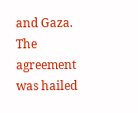and Gaza. The agreement was hailed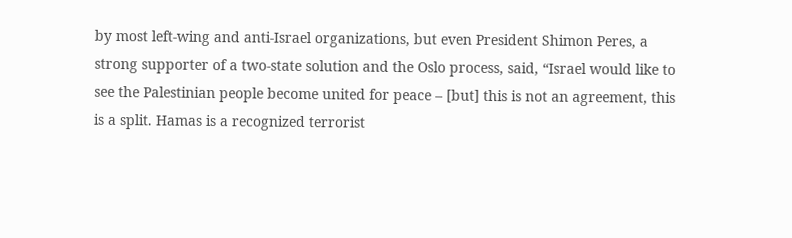by most left-wing and anti-Israel organizations, but even President Shimon Peres, a strong supporter of a two-state solution and the Oslo process, said, “Israel would like to see the Palestinian people become united for peace – [but] this is not an agreement, this is a split. Hamas is a recognized terrorist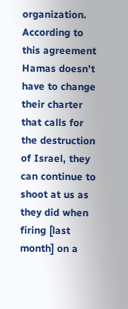organization. According to this agreement Hamas doesn’t have to change their charter that calls for the destruction of Israel, they can continue to shoot at us as they did when firing [last month] on a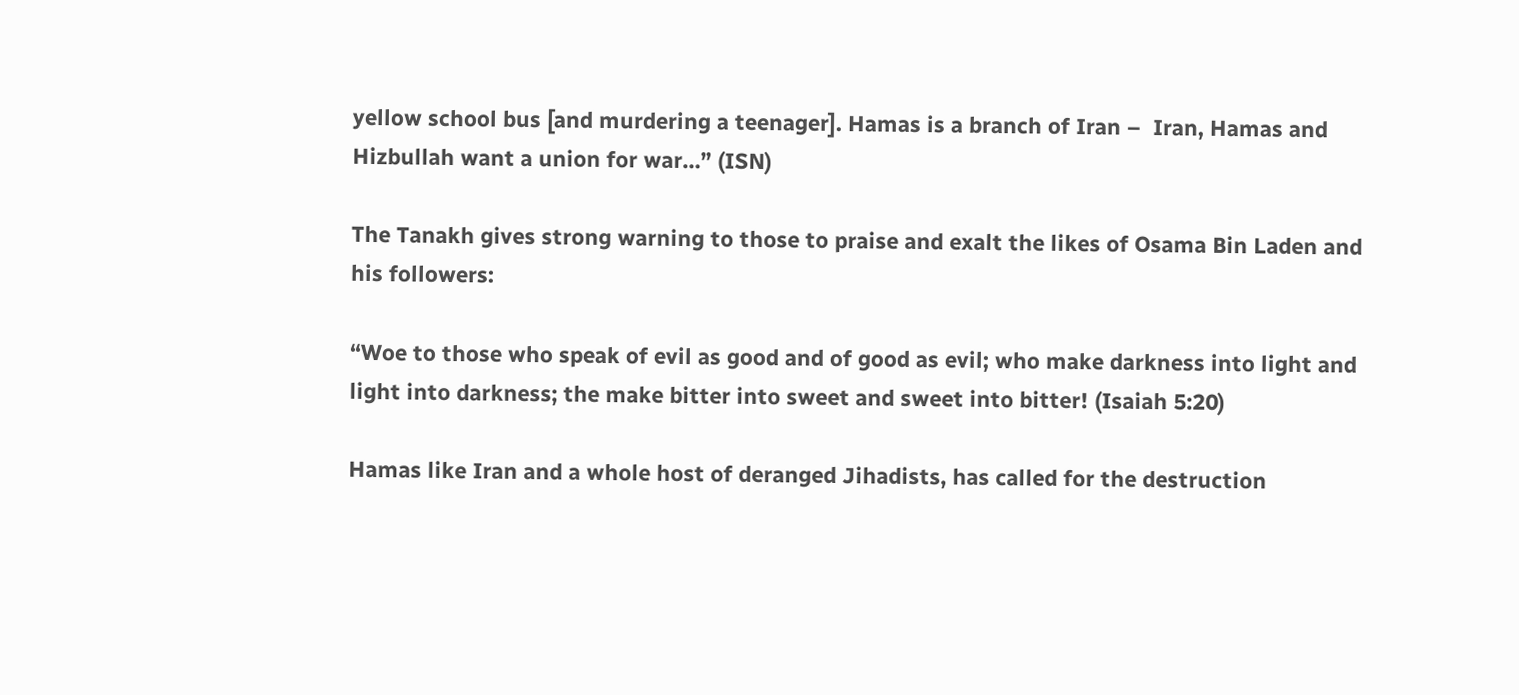yellow school bus [and murdering a teenager]. Hamas is a branch of Iran –  Iran, Hamas and Hizbullah want a union for war…” (ISN)

The Tanakh gives strong warning to those to praise and exalt the likes of Osama Bin Laden and his followers:

“Woe to those who speak of evil as good and of good as evil; who make darkness into light and light into darkness; the make bitter into sweet and sweet into bitter! (Isaiah 5:20)

Hamas like Iran and a whole host of deranged Jihadists, has called for the destruction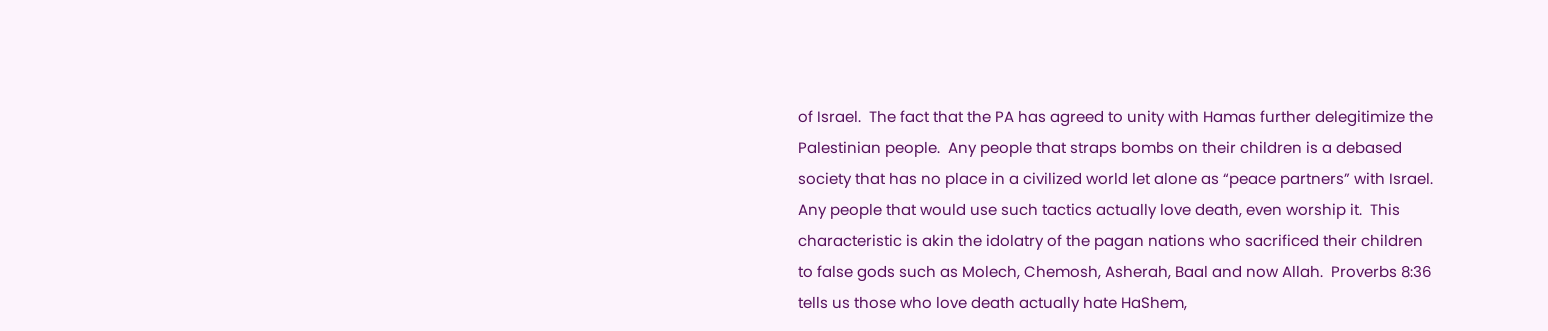of Israel.  The fact that the PA has agreed to unity with Hamas further delegitimize the Palestinian people.  Any people that straps bombs on their children is a debased society that has no place in a civilized world let alone as “peace partners” with Israel.  Any people that would use such tactics actually love death, even worship it.  This characteristic is akin the idolatry of the pagan nations who sacrificed their children to false gods such as Molech, Chemosh, Asherah, Baal and now Allah.  Proverbs 8:36 tells us those who love death actually hate HaShem,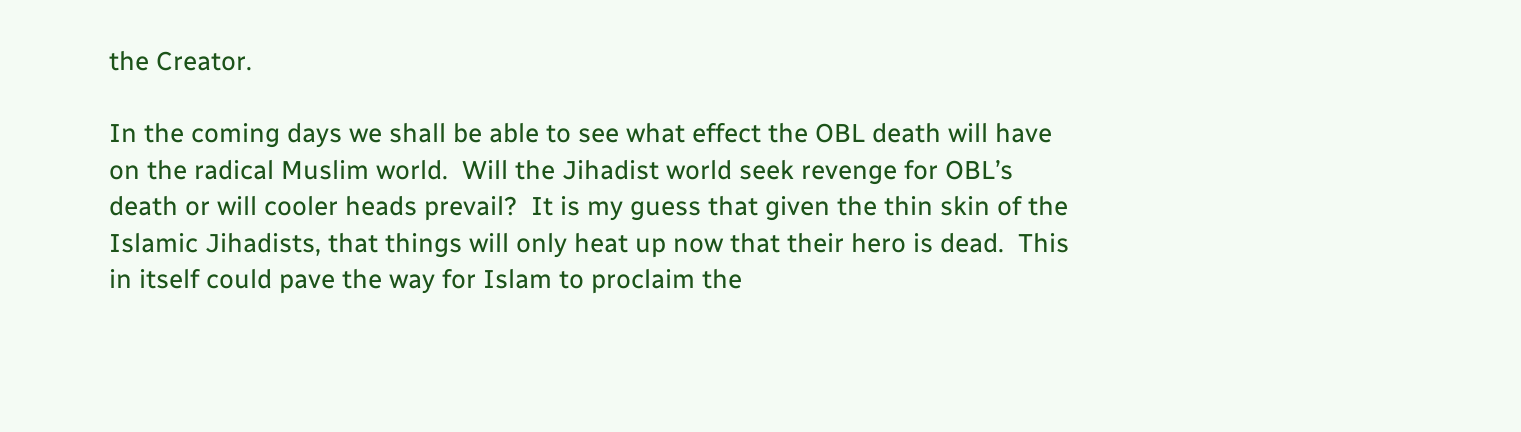the Creator.

In the coming days we shall be able to see what effect the OBL death will have on the radical Muslim world.  Will the Jihadist world seek revenge for OBL’s death or will cooler heads prevail?  It is my guess that given the thin skin of the Islamic Jihadists, that things will only heat up now that their hero is dead.  This in itself could pave the way for Islam to proclaim the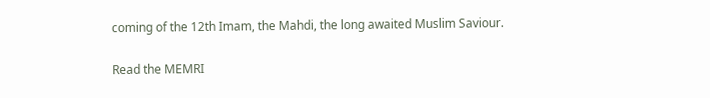coming of the 12th Imam, the Mahdi, the long awaited Muslim Saviour.

Read the MEMRI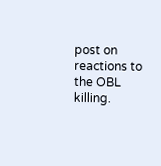post on reactions to the OBL killing.